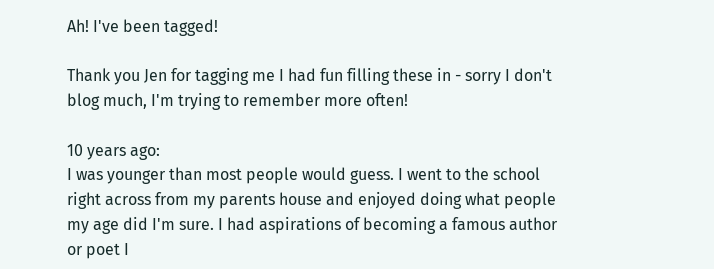Ah! I've been tagged!

Thank you Jen for tagging me I had fun filling these in - sorry I don't blog much, I'm trying to remember more often!

10 years ago:
I was younger than most people would guess. I went to the school right across from my parents house and enjoyed doing what people my age did I'm sure. I had aspirations of becoming a famous author or poet I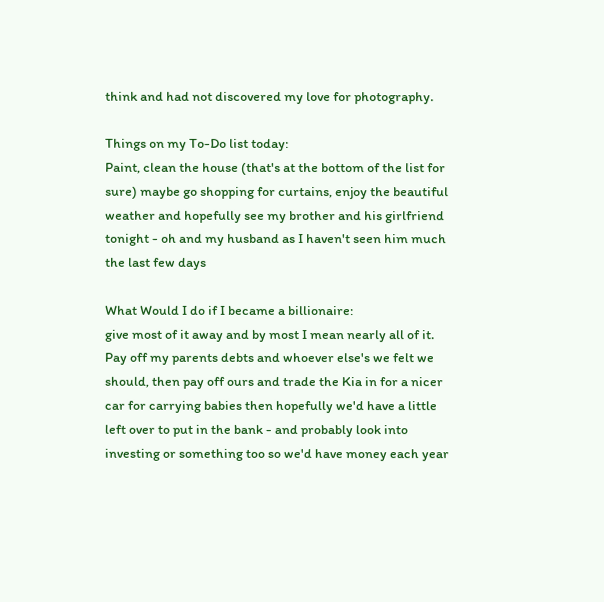think and had not discovered my love for photography.

Things on my To-Do list today:
Paint, clean the house (that's at the bottom of the list for sure) maybe go shopping for curtains, enjoy the beautiful weather and hopefully see my brother and his girlfriend tonight - oh and my husband as I haven't seen him much the last few days

What Would I do if I became a billionaire:
give most of it away and by most I mean nearly all of it. Pay off my parents debts and whoever else's we felt we should, then pay off ours and trade the Kia in for a nicer car for carrying babies then hopefully we'd have a little left over to put in the bank - and probably look into investing or something too so we'd have money each year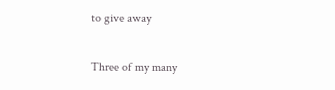to give away

Three of my many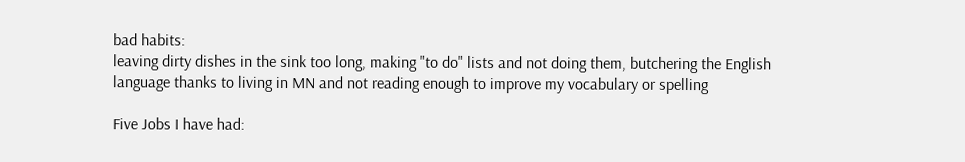bad habits:
leaving dirty dishes in the sink too long, making "to do" lists and not doing them, butchering the English language thanks to living in MN and not reading enough to improve my vocabulary or spelling

Five Jobs I have had: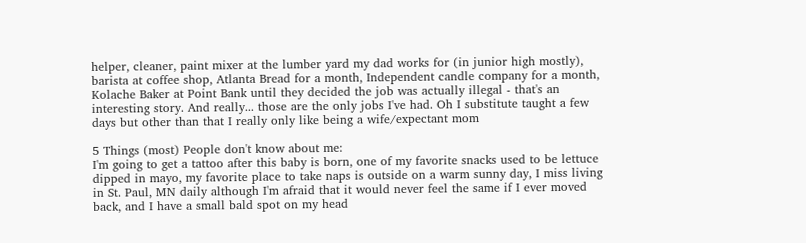helper, cleaner, paint mixer at the lumber yard my dad works for (in junior high mostly), barista at coffee shop, Atlanta Bread for a month, Independent candle company for a month, Kolache Baker at Point Bank until they decided the job was actually illegal - that's an interesting story. And really... those are the only jobs I've had. Oh I substitute taught a few days but other than that I really only like being a wife/expectant mom

5 Things (most) People don't know about me:
I'm going to get a tattoo after this baby is born, one of my favorite snacks used to be lettuce dipped in mayo, my favorite place to take naps is outside on a warm sunny day, I miss living in St. Paul, MN daily although I'm afraid that it would never feel the same if I ever moved back, and I have a small bald spot on my head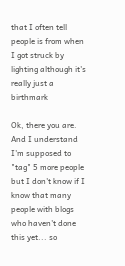that I often tell people is from when I got struck by lighting although it's really just a birthmark

Ok, there you are. And I understand I'm supposed to "tag" 5 more people but I don't know if I know that many people with blogs who haven't done this yet... so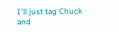I'll just tag Chuck and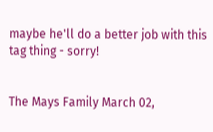maybe he'll do a better job with this tag thing - sorry!


The Mays Family March 02,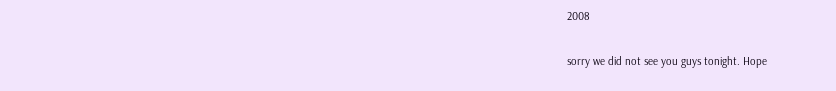2008

sorry we did not see you guys tonight. Hope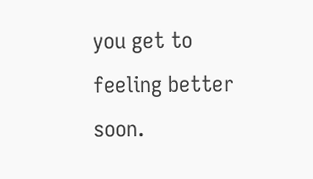you get to feeling better soon.